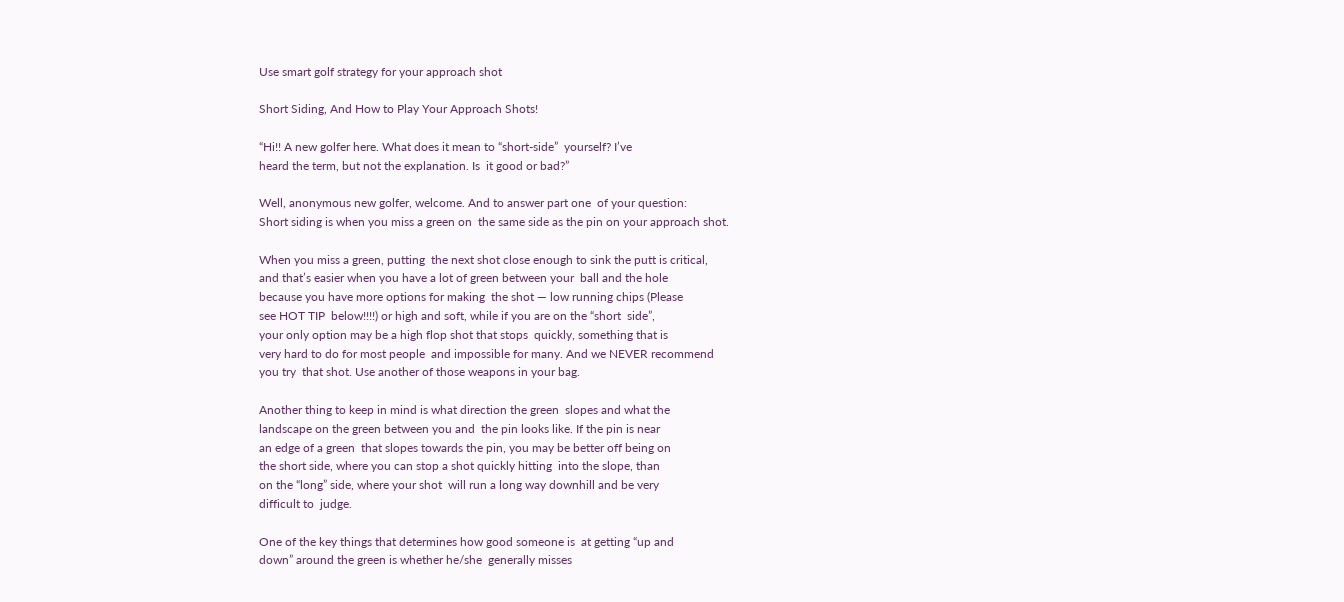Use smart golf strategy for your approach shot

Short Siding, And How to Play Your Approach Shots!

“Hi!! A new golfer here. What does it mean to “short-side”  yourself? I’ve
heard the term, but not the explanation. Is  it good or bad?”

Well, anonymous new golfer, welcome. And to answer part one  of your question:
Short siding is when you miss a green on  the same side as the pin on your approach shot.

When you miss a green, putting  the next shot close enough to sink the putt is critical,
and that’s easier when you have a lot of green between your  ball and the hole
because you have more options for making  the shot — low running chips (Please
see HOT TIP  below!!!!) or high and soft, while if you are on the “short  side”,
your only option may be a high flop shot that stops  quickly, something that is
very hard to do for most people  and impossible for many. And we NEVER recommend
you try  that shot. Use another of those weapons in your bag.

Another thing to keep in mind is what direction the green  slopes and what the
landscape on the green between you and  the pin looks like. If the pin is near
an edge of a green  that slopes towards the pin, you may be better off being on
the short side, where you can stop a shot quickly hitting  into the slope, than
on the “long” side, where your shot  will run a long way downhill and be very
difficult to  judge.

One of the key things that determines how good someone is  at getting “up and
down” around the green is whether he/she  generally misses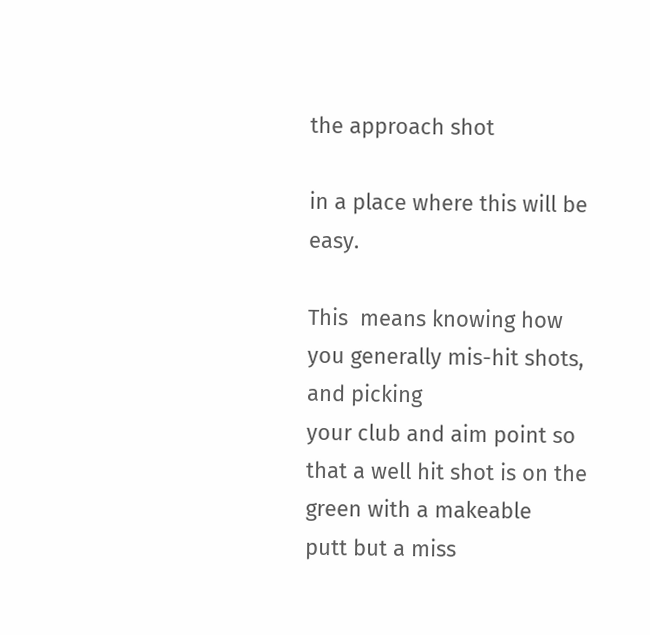the approach shot

in a place where this will be easy.

This  means knowing how you generally mis-hit shots, and picking
your club and aim point so that a well hit shot is on the  green with a makeable
putt but a miss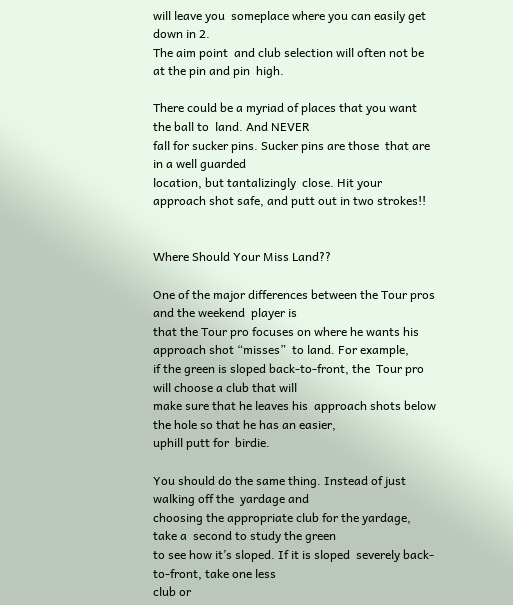will leave you  someplace where you can easily get down in 2.
The aim point  and club selection will often not be at the pin and pin  high.

There could be a myriad of places that you want the ball to  land. And NEVER
fall for sucker pins. Sucker pins are those  that are in a well guarded
location, but tantalizingly  close. Hit your approach shot safe, and putt out in two strokes!!


Where Should Your Miss Land??

One of the major differences between the Tour pros and the weekend  player is
that the Tour pro focuses on where he wants his approach shot “misses”  to land. For example,
if the green is sloped back-to-front, the  Tour pro will choose a club that will
make sure that he leaves his  approach shots below the hole so that he has an easier,
uphill putt for  birdie.

You should do the same thing. Instead of just walking off the  yardage and
choosing the appropriate club for the yardage, take a  second to study the green
to see how it’s sloped. If it is sloped  severely back-to-front, take one less
club or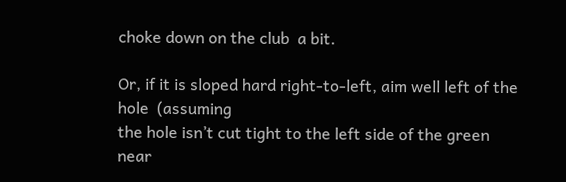choke down on the club  a bit.

Or, if it is sloped hard right-to-left, aim well left of the hole  (assuming
the hole isn’t cut tight to the left side of the green  near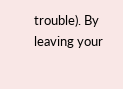trouble). By
leaving your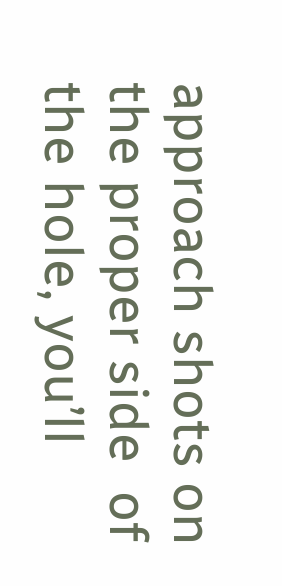approach shots on the proper side  of the hole, you’ll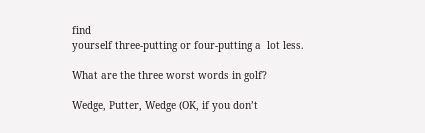find
yourself three-putting or four-putting a  lot less.

What are the three worst words in golf?

Wedge, Putter, Wedge (OK, if you don’t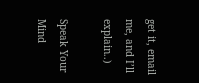get it, email me, and I’ll  explain..)

Speak Your Mind